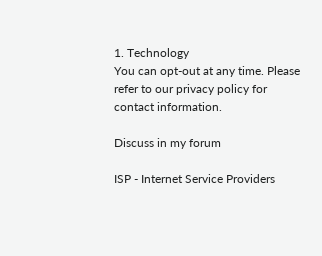1. Technology
You can opt-out at any time. Please refer to our privacy policy for contact information.

Discuss in my forum

ISP - Internet Service Providers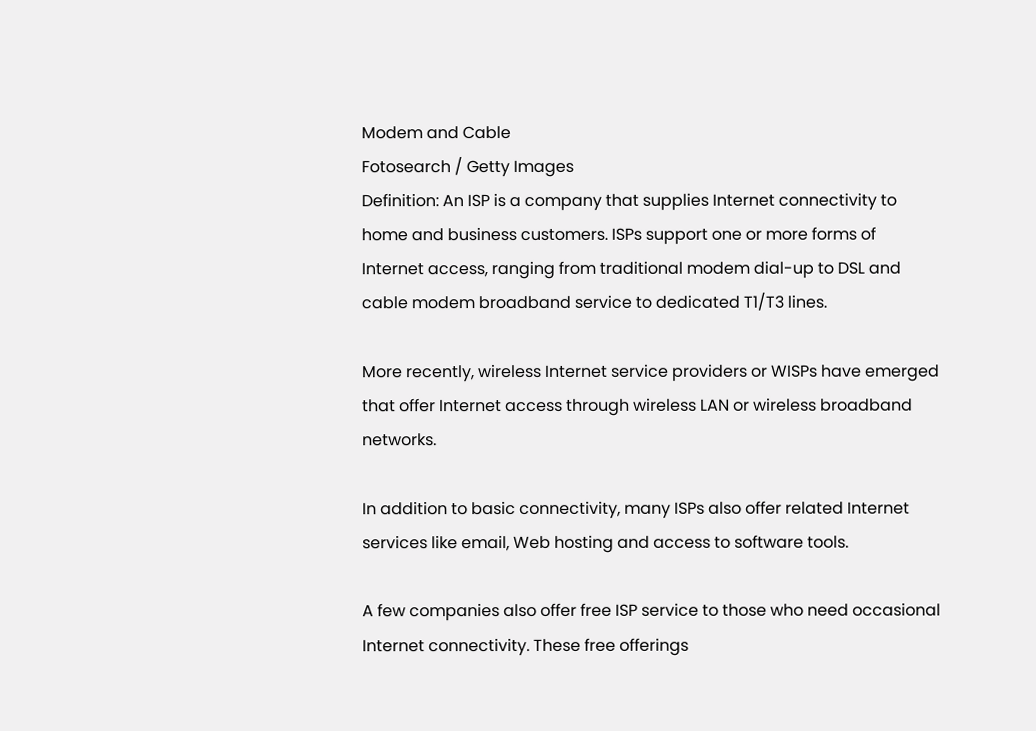Modem and Cable
Fotosearch / Getty Images
Definition: An ISP is a company that supplies Internet connectivity to home and business customers. ISPs support one or more forms of Internet access, ranging from traditional modem dial-up to DSL and cable modem broadband service to dedicated T1/T3 lines.

More recently, wireless Internet service providers or WISPs have emerged that offer Internet access through wireless LAN or wireless broadband networks.

In addition to basic connectivity, many ISPs also offer related Internet services like email, Web hosting and access to software tools.

A few companies also offer free ISP service to those who need occasional Internet connectivity. These free offerings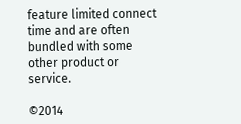feature limited connect time and are often bundled with some other product or service.

©2014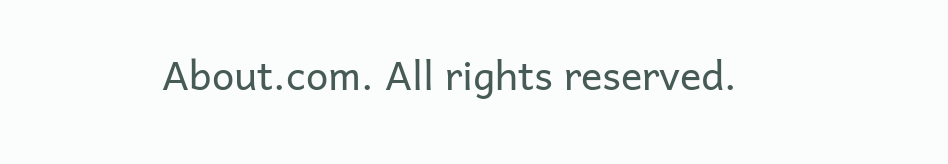About.com. All rights reserved.